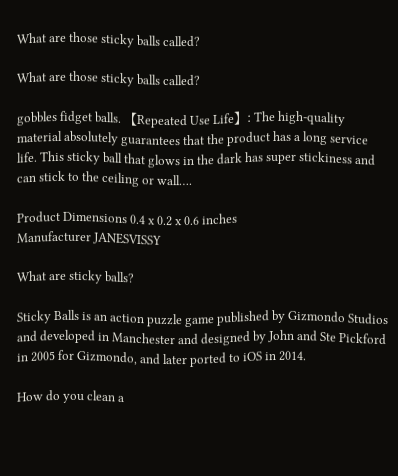What are those sticky balls called?

What are those sticky balls called?

gobbles fidget balls. 【Repeated Use Life】: The high-quality material absolutely guarantees that the product has a long service life. This sticky ball that glows in the dark has super stickiness and can stick to the ceiling or wall….

Product Dimensions 0.4 x 0.2 x 0.6 inches
Manufacturer JANESVISSY

What are sticky balls?

Sticky Balls is an action puzzle game published by Gizmondo Studios and developed in Manchester and designed by John and Ste Pickford in 2005 for Gizmondo, and later ported to iOS in 2014.

How do you clean a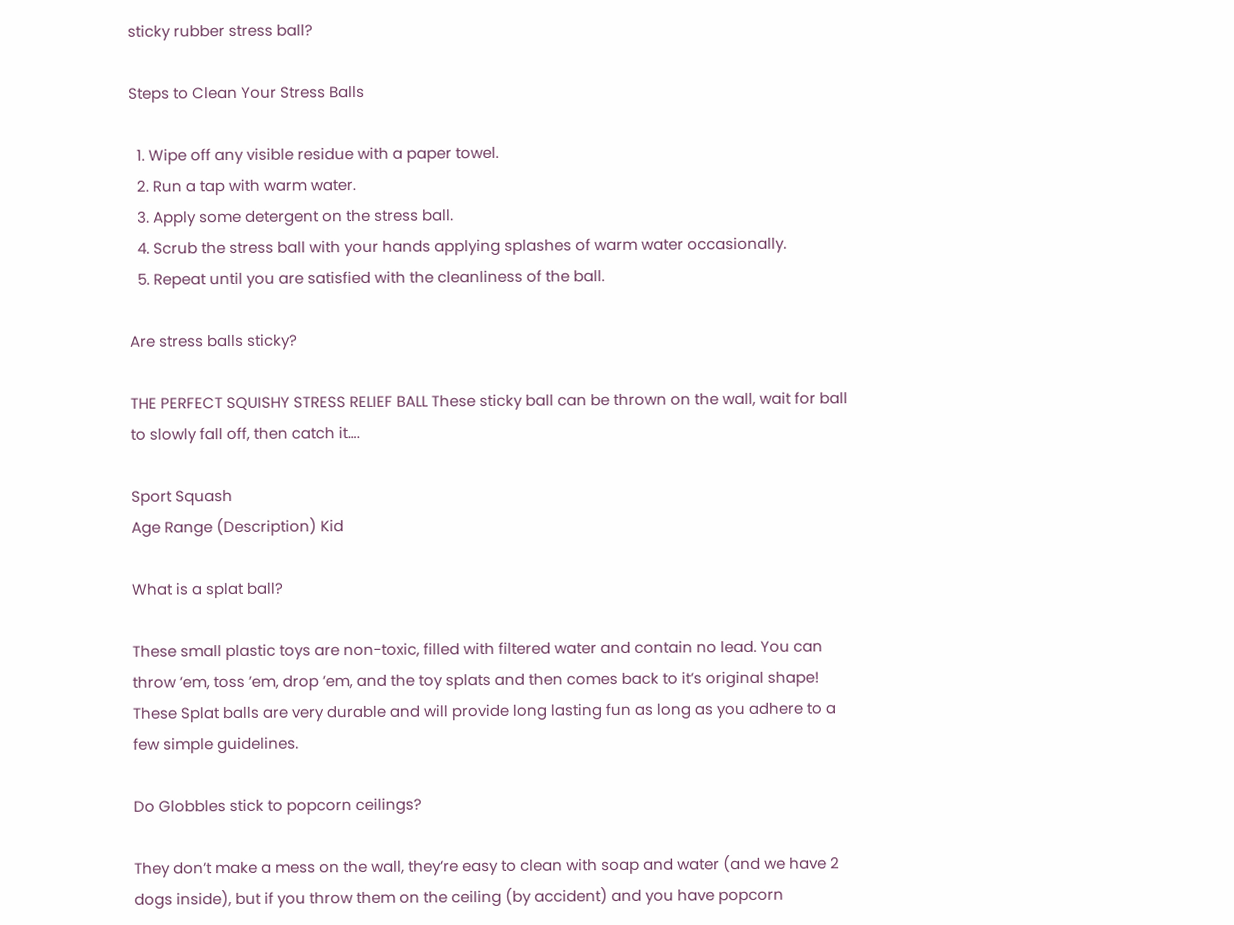sticky rubber stress ball?

Steps to Clean Your Stress Balls

  1. Wipe off any visible residue with a paper towel.
  2. Run a tap with warm water.
  3. Apply some detergent on the stress ball.
  4. Scrub the stress ball with your hands applying splashes of warm water occasionally.
  5. Repeat until you are satisfied with the cleanliness of the ball.

Are stress balls sticky?

THE PERFECT SQUISHY STRESS RELIEF BALL These sticky ball can be thrown on the wall, wait for ball to slowly fall off, then catch it….

Sport Squash
Age Range (Description) Kid

What is a splat ball?

These small plastic toys are non-toxic, filled with filtered water and contain no lead. You can throw ’em, toss ’em, drop ’em, and the toy splats and then comes back to it’s original shape! These Splat balls are very durable and will provide long lasting fun as long as you adhere to a few simple guidelines.

Do Globbles stick to popcorn ceilings?

They don’t make a mess on the wall, they’re easy to clean with soap and water (and we have 2 dogs inside), but if you throw them on the ceiling (by accident) and you have popcorn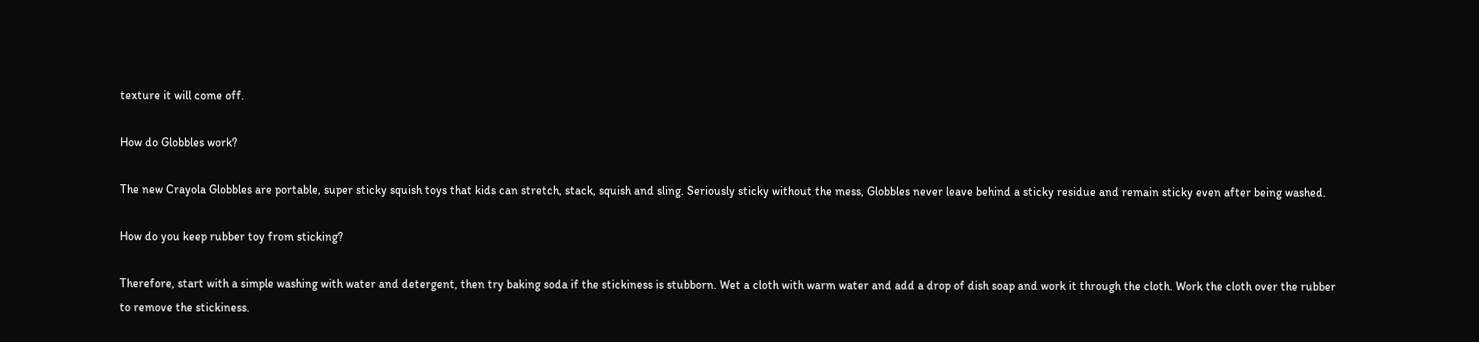texture it will come off.

How do Globbles work?

The new Crayola Globbles are portable, super sticky squish toys that kids can stretch, stack, squish and sling. Seriously sticky without the mess, Globbles never leave behind a sticky residue and remain sticky even after being washed.

How do you keep rubber toy from sticking?

Therefore, start with a simple washing with water and detergent, then try baking soda if the stickiness is stubborn. Wet a cloth with warm water and add a drop of dish soap and work it through the cloth. Work the cloth over the rubber to remove the stickiness.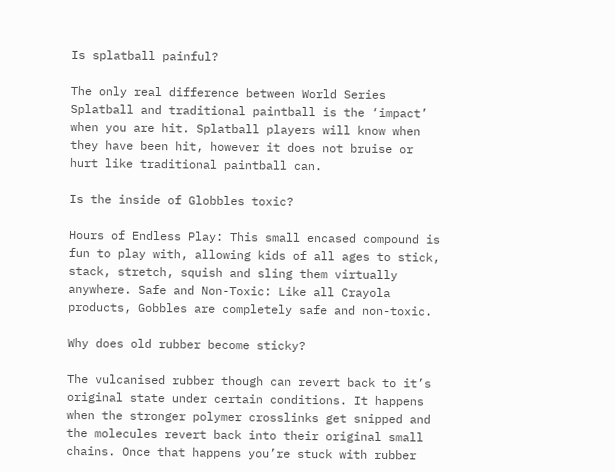Is splatball painful?

The only real difference between World Series Splatball and traditional paintball is the ‘impact’ when you are hit. Splatball players will know when they have been hit, however it does not bruise or hurt like traditional paintball can.

Is the inside of Globbles toxic?

Hours of Endless Play: This small encased compound is fun to play with, allowing kids of all ages to stick, stack, stretch, squish and sling them virtually anywhere. Safe and Non-Toxic: Like all Crayola products, Gobbles are completely safe and non-toxic.

Why does old rubber become sticky?

The vulcanised rubber though can revert back to it’s original state under certain conditions. It happens when the stronger polymer crosslinks get snipped and the molecules revert back into their original small chains. Once that happens you’re stuck with rubber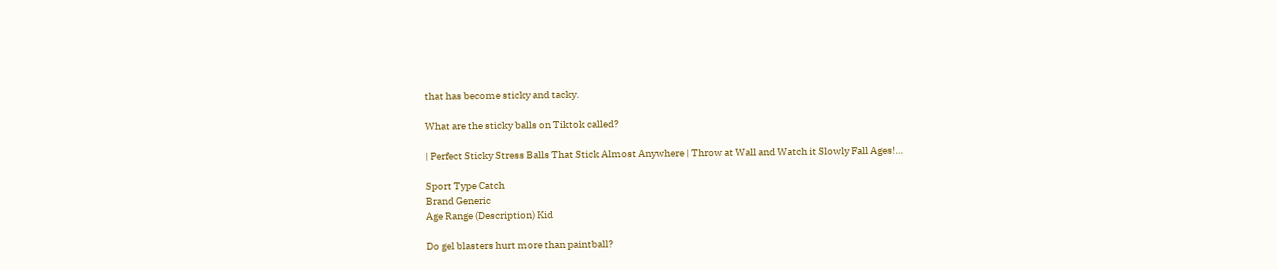that has become sticky and tacky.

What are the sticky balls on Tiktok called?

| Perfect Sticky Stress Balls That Stick Almost Anywhere | Throw at Wall and Watch it Slowly Fall Ages!…

Sport Type Catch
Brand Generic
Age Range (Description) Kid

Do gel blasters hurt more than paintball?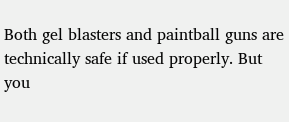Both gel blasters and paintball guns are technically safe if used properly. But you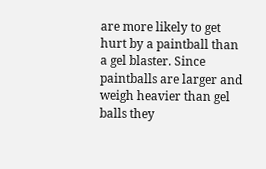are more likely to get hurt by a paintball than a gel blaster. Since paintballs are larger and weigh heavier than gel balls they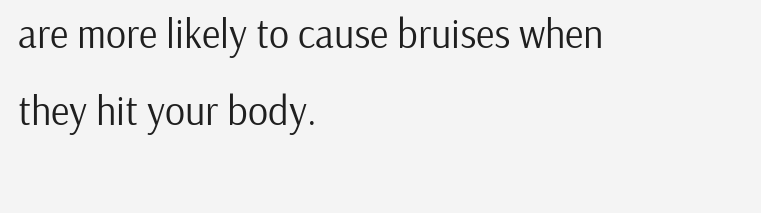are more likely to cause bruises when they hit your body.